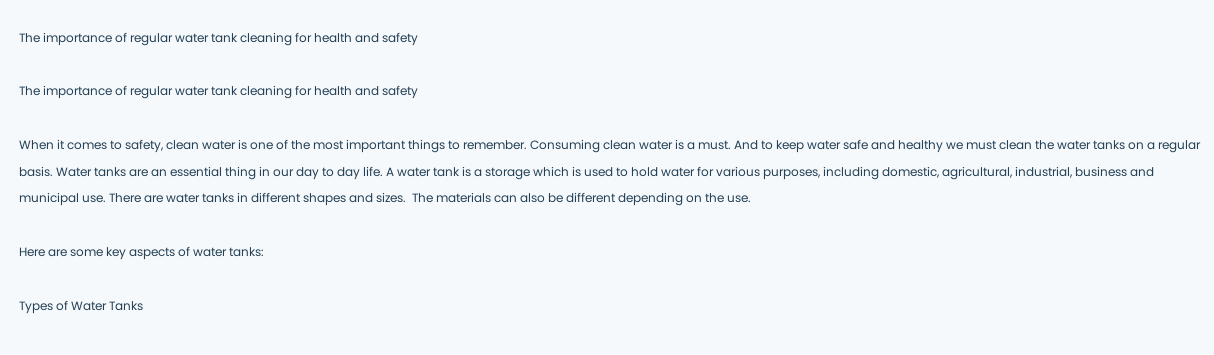The importance of regular water tank cleaning for health and safety

The importance of regular water tank cleaning for health and safety

When it comes to safety, clean water is one of the most important things to remember. Consuming clean water is a must. And to keep water safe and healthy we must clean the water tanks on a regular basis. Water tanks are an essential thing in our day to day life. A water tank is a storage which is used to hold water for various purposes, including domestic, agricultural, industrial, business and municipal use. There are water tanks in different shapes and sizes.  The materials can also be different depending on the use.

Here are some key aspects of water tanks:

Types of Water Tanks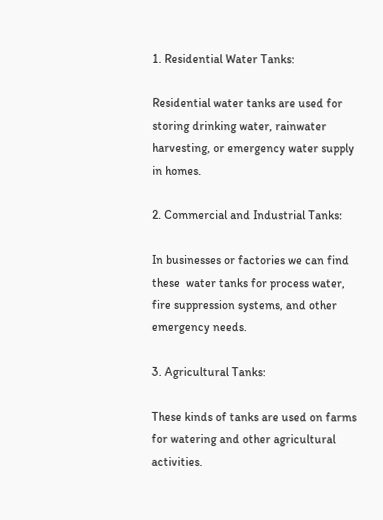1. Residential Water Tanks:

Residential water tanks are used for storing drinking water, rainwater harvesting, or emergency water supply in homes.

2. Commercial and Industrial Tanks:

In businesses or factories we can find these  water tanks for process water, fire suppression systems, and other emergency needs.

3. Agricultural Tanks:

These kinds of tanks are used on farms for watering and other agricultural activities.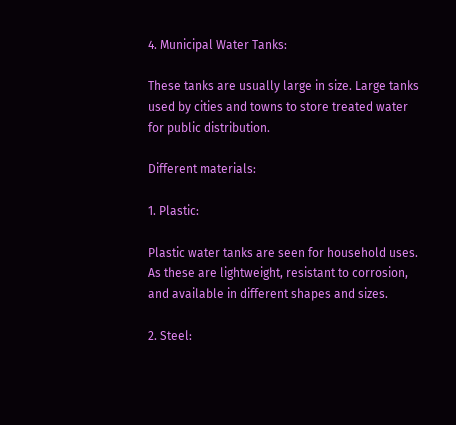4. Municipal Water Tanks:

These tanks are usually large in size. Large tanks used by cities and towns to store treated water for public distribution.

Different materials:

1. Plastic:

Plastic water tanks are seen for household uses. As these are lightweight, resistant to corrosion, and available in different shapes and sizes.

2. Steel: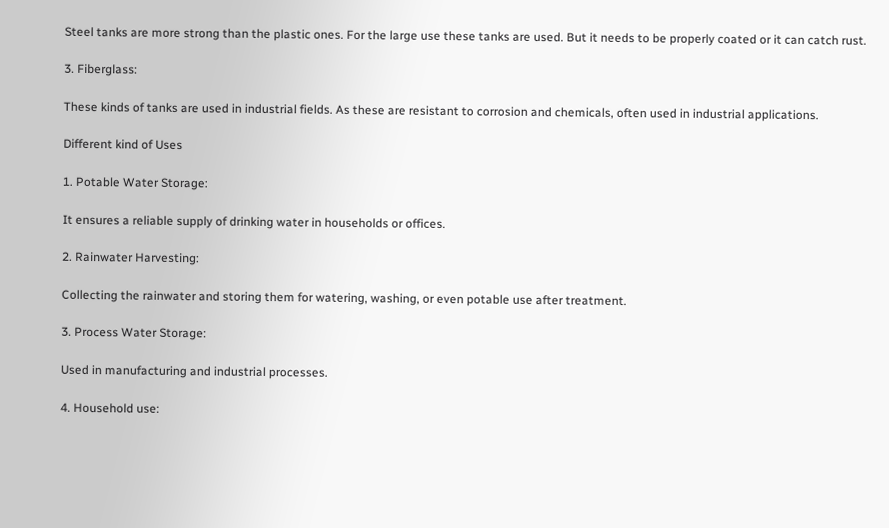Steel tanks are more strong than the plastic ones. For the large use these tanks are used. But it needs to be properly coated or it can catch rust.

3. Fiberglass:

These kinds of tanks are used in industrial fields. As these are resistant to corrosion and chemicals, often used in industrial applications.

Different kind of Uses

1. Potable Water Storage:

It ensures a reliable supply of drinking water in households or offices.

2. Rainwater Harvesting:

Collecting the rainwater and storing them for watering, washing, or even potable use after treatment.

3. Process Water Storage:

Used in manufacturing and industrial processes.

4. Household use: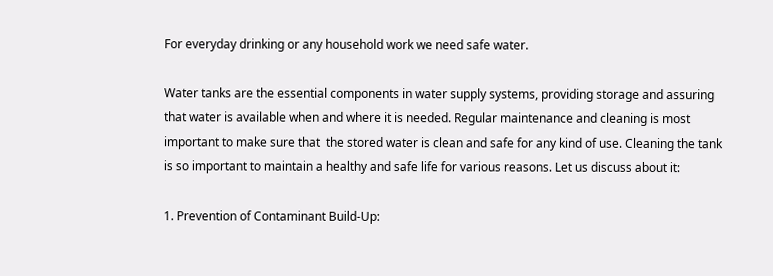For everyday drinking or any household work we need safe water.

Water tanks are the essential components in water supply systems, providing storage and assuring  that water is available when and where it is needed. Regular maintenance and cleaning is most important to make sure that  the stored water is clean and safe for any kind of use. Cleaning the tank is so important to maintain a healthy and safe life for various reasons. Let us discuss about it:

1. Prevention of Contaminant Build-Up: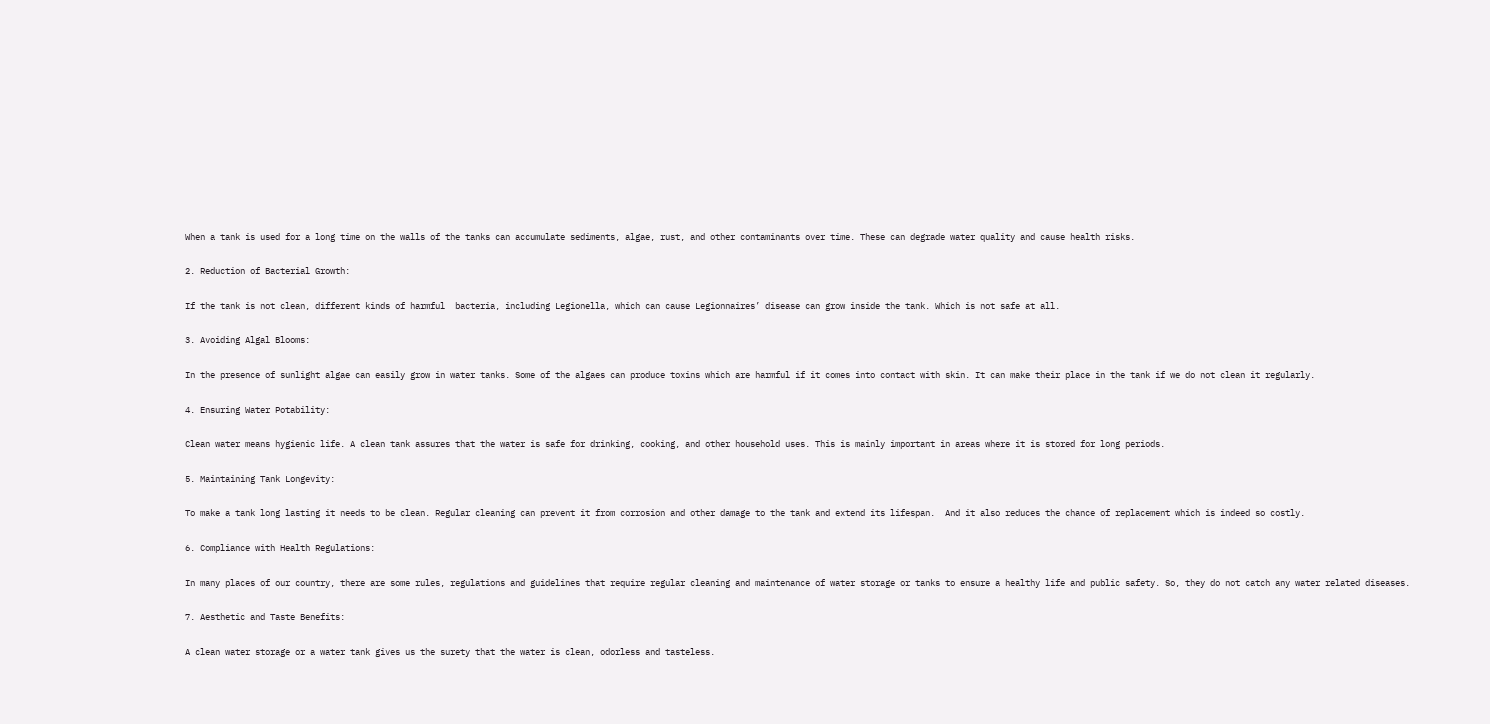When a tank is used for a long time on the walls of the tanks can accumulate sediments, algae, rust, and other contaminants over time. These can degrade water quality and cause health risks.

2. Reduction of Bacterial Growth:

If the tank is not clean, different kinds of harmful  bacteria, including Legionella, which can cause Legionnaires’ disease can grow inside the tank. Which is not safe at all.

3. Avoiding Algal Blooms:

In the presence of sunlight algae can easily grow in water tanks. Some of the algaes can produce toxins which are harmful if it comes into contact with skin. It can make their place in the tank if we do not clean it regularly.

4. Ensuring Water Potability:

Clean water means hygienic life. A clean tank assures that the water is safe for drinking, cooking, and other household uses. This is mainly important in areas where it is stored for long periods.

5. Maintaining Tank Longevity:

To make a tank long lasting it needs to be clean. Regular cleaning can prevent it from corrosion and other damage to the tank and extend its lifespan.  And it also reduces the chance of replacement which is indeed so costly.

6. Compliance with Health Regulations:

In many places of our country, there are some rules, regulations and guidelines that require regular cleaning and maintenance of water storage or tanks to ensure a healthy life and public safety. So, they do not catch any water related diseases.

7. Aesthetic and Taste Benefits:

A clean water storage or a water tank gives us the surety that the water is clean, odorless and tasteless.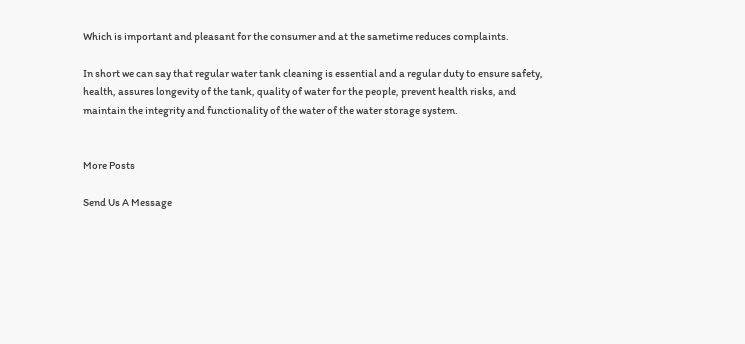Which is important and pleasant for the consumer and at the sametime reduces complaints.

In short we can say that regular water tank cleaning is essential and a regular duty to ensure safety, health, assures longevity of the tank, quality of water for the people, prevent health risks, and maintain the integrity and functionality of the water of the water storage system.


More Posts

Send Us A Message